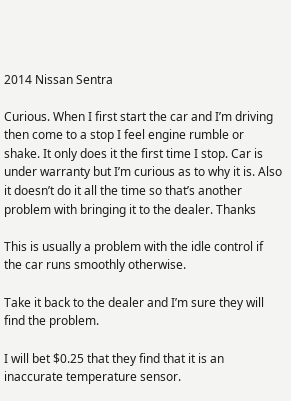2014 Nissan Sentra

Curious. When I first start the car and I’m driving then come to a stop I feel engine rumble or shake. It only does it the first time I stop. Car is under warranty but I’m curious as to why it is. Also it doesn’t do it all the time so that’s another problem with bringing it to the dealer. Thanks

This is usually a problem with the idle control if the car runs smoothly otherwise.

Take it back to the dealer and I’m sure they will find the problem.

I will bet $0.25 that they find that it is an inaccurate temperature sensor.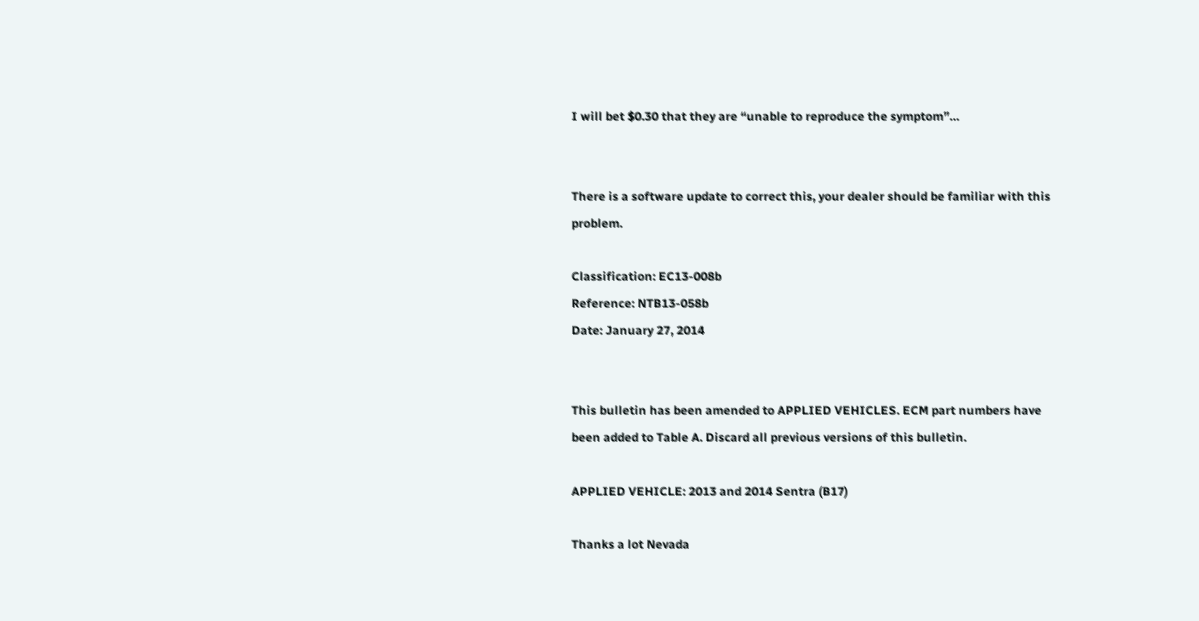I will bet $0.30 that they are “unable to reproduce the symptom”…


There is a software update to correct this, your dealer should be familiar with this problem.

Classification: EC13-008b
Reference: NTB13-058b
Date: January 27, 2014


This bulletin has been amended to APPLIED VEHICLES. ECM part numbers have been added to Table A. Discard all previous versions of this bulletin.

APPLIED VEHICLE: 2013 and 2014 Sentra (B17)

Thanks a lot Nevada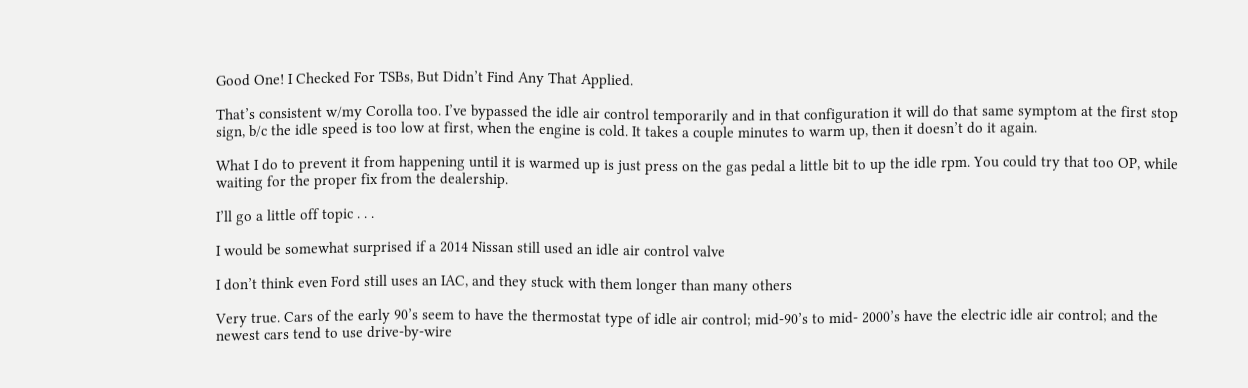Good One! I Checked For TSBs, But Didn’t Find Any That Applied.

That’s consistent w/my Corolla too. I’ve bypassed the idle air control temporarily and in that configuration it will do that same symptom at the first stop sign, b/c the idle speed is too low at first, when the engine is cold. It takes a couple minutes to warm up, then it doesn’t do it again.

What I do to prevent it from happening until it is warmed up is just press on the gas pedal a little bit to up the idle rpm. You could try that too OP, while waiting for the proper fix from the dealership.

I’ll go a little off topic . . .

I would be somewhat surprised if a 2014 Nissan still used an idle air control valve

I don’t think even Ford still uses an IAC, and they stuck with them longer than many others

Very true. Cars of the early 90’s seem to have the thermostat type of idle air control; mid-90’s to mid- 2000’s have the electric idle air control; and the newest cars tend to use drive-by-wire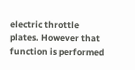electric throttle plates. However that function is performed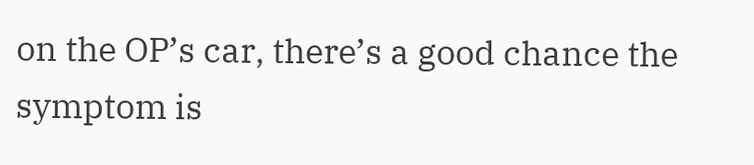on the OP’s car, there’s a good chance the symptom is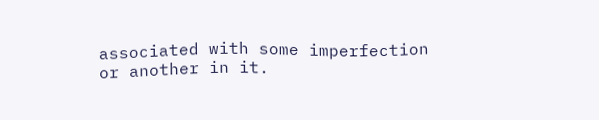associated with some imperfection or another in it.